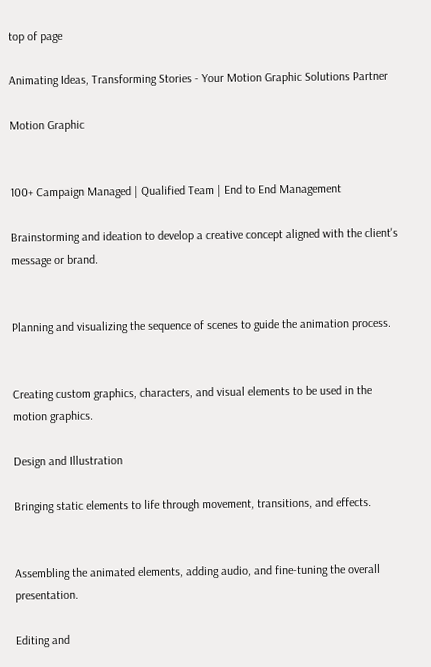top of page

Animating Ideas, Transforming Stories - Your Motion Graphic Solutions Partner

Motion Graphic


100+ Campaign Managed | Qualified Team | End to End Management

Brainstorming and ideation to develop a creative concept aligned with the client's message or brand.


Planning and visualizing the sequence of scenes to guide the animation process.


Creating custom graphics, characters, and visual elements to be used in the motion graphics.

Design and Illustration

Bringing static elements to life through movement, transitions, and effects.


Assembling the animated elements, adding audio, and fine-tuning the overall presentation.

Editing and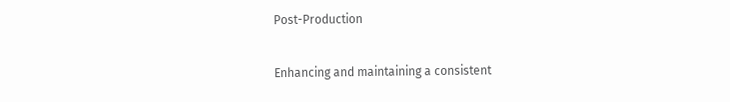Post-Production

Enhancing and maintaining a consistent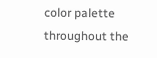color palette throughout the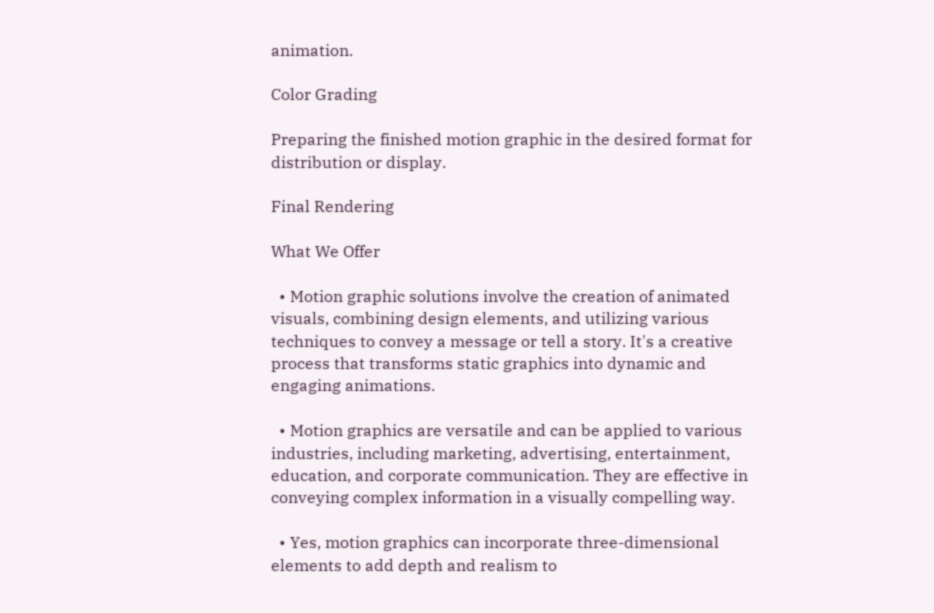animation.

Color Grading

Preparing the finished motion graphic in the desired format for distribution or display.

Final Rendering

What We Offer

  • Motion graphic solutions involve the creation of animated visuals, combining design elements, and utilizing various techniques to convey a message or tell a story. It's a creative process that transforms static graphics into dynamic and engaging animations.

  • Motion graphics are versatile and can be applied to various industries, including marketing, advertising, entertainment, education, and corporate communication. They are effective in conveying complex information in a visually compelling way.

  • Yes, motion graphics can incorporate three-dimensional elements to add depth and realism to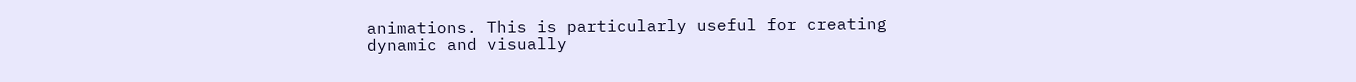animations. This is particularly useful for creating dynamic and visually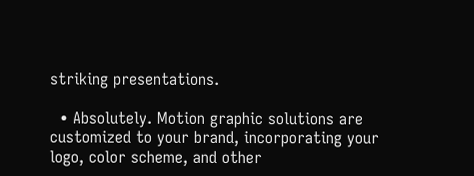striking presentations.

  • Absolutely. Motion graphic solutions are customized to your brand, incorporating your logo, color scheme, and other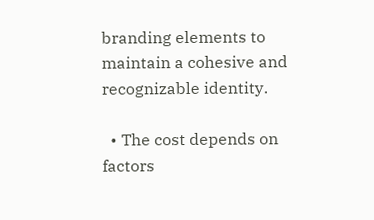branding elements to maintain a cohesive and recognizable identity.

  • The cost depends on factors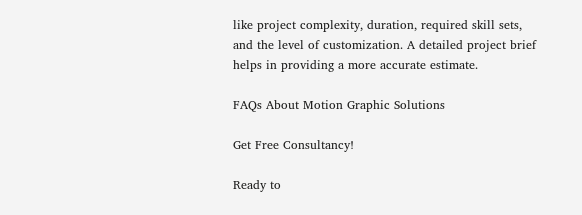like project complexity, duration, required skill sets, and the level of customization. A detailed project brief helps in providing a more accurate estimate.

FAQs About Motion Graphic Solutions

Get Free Consultancy!

Ready to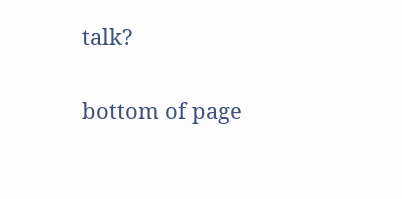talk?

bottom of page